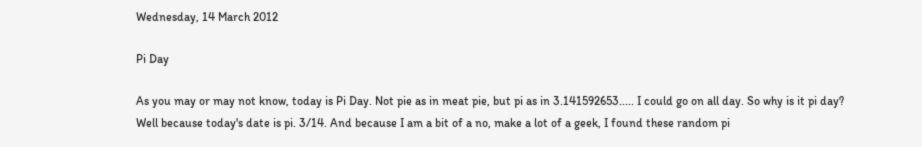Wednesday, 14 March 2012

Pi Day

As you may or may not know, today is Pi Day. Not pie as in meat pie, but pi as in 3.141592653..... I could go on all day. So why is it pi day? Well because today's date is pi. 3/14. And because I am a bit of a no, make a lot of a geek, I found these random pi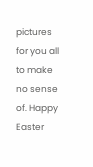pictures for you all to make no sense of. Happy Easter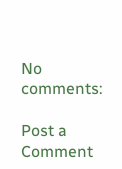No comments:

Post a Comment